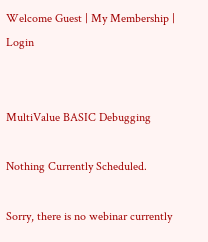Welcome Guest | My Membership | Login


MultiValue BASIC Debugging

Nothing Currently Scheduled.

Sorry, there is no webinar currently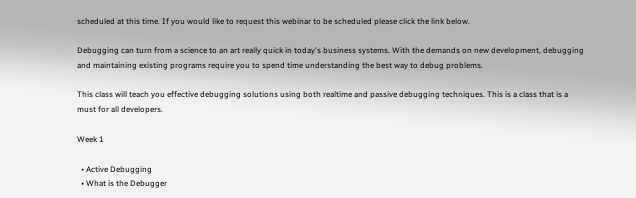scheduled at this time. If you would like to request this webinar to be scheduled please click the link below.

Debugging can turn from a science to an art really quick in today's business systems. With the demands on new development, debugging and maintaining existing programs require you to spend time understanding the best way to debug problems.

This class will teach you effective debugging solutions using both realtime and passive debugging techniques. This is a class that is a must for all developers.

Week 1

  • Active Debugging
  • What is the Debugger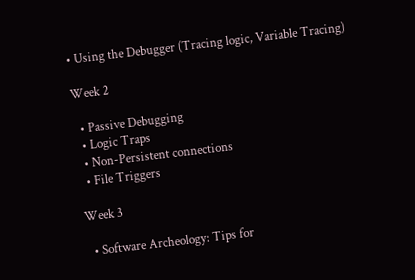• Using the Debugger (Tracing logic, Variable Tracing)

Week 2

  • Passive Debugging
  • Logic Traps
  • Non-Persistent connections
  • File Triggers

Week 3

  • Software Archeology: Tips for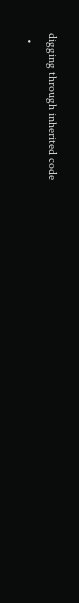digging through inherited code
  •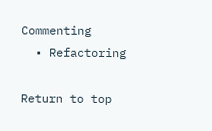Commenting
  • Refactoring

Return to top